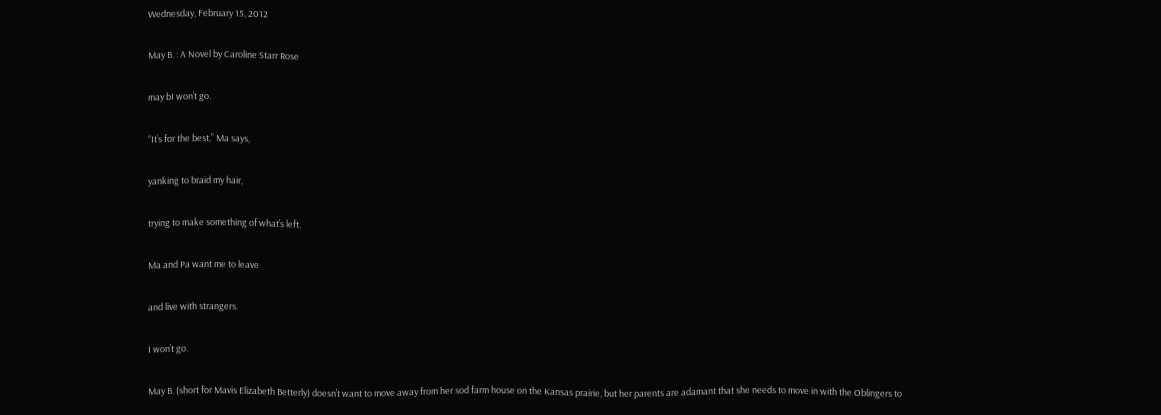Wednesday, February 15, 2012

May B. : A Novel by Caroline Starr Rose

may bI won’t go.

“It’s for the best,” Ma says,

yanking to braid my hair,

trying to make something of what’s left.

Ma and Pa want me to leave

and live with strangers.

I won’t go.

May B. (short for Mavis Elizabeth Betterly) doesn’t want to move away from her sod farm house on the Kansas prairie, but her parents are adamant that she needs to move in with the Oblingers to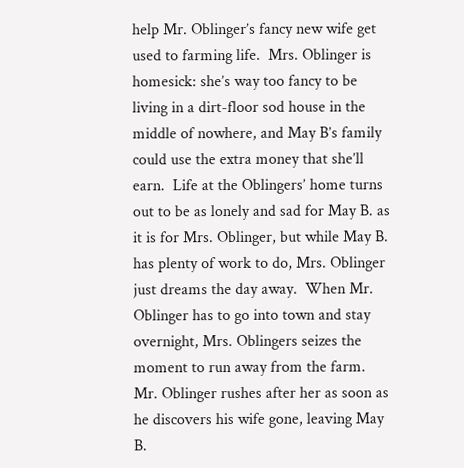help Mr. Oblinger’s fancy new wife get used to farming life.  Mrs. Oblinger is homesick: she’s way too fancy to be living in a dirt-floor sod house in the middle of nowhere, and May B’s family could use the extra money that she’ll earn.  Life at the Oblingers’ home turns out to be as lonely and sad for May B. as it is for Mrs. Oblinger, but while May B. has plenty of work to do, Mrs. Oblinger just dreams the day away.  When Mr. Oblinger has to go into town and stay overnight, Mrs. Oblingers seizes the moment to run away from the farm.  Mr. Oblinger rushes after her as soon as he discovers his wife gone, leaving May B.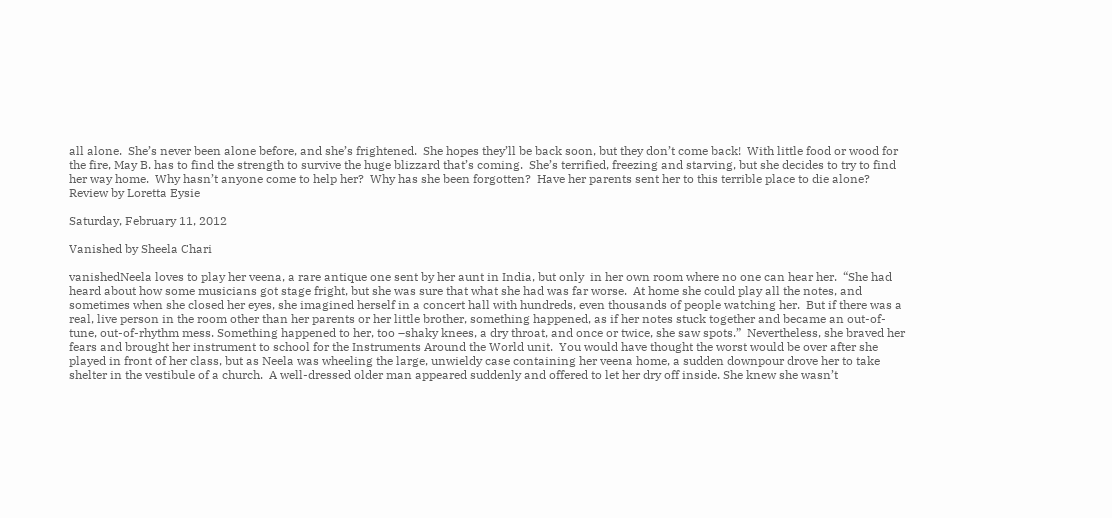all alone.  She’s never been alone before, and she’s frightened.  She hopes they’ll be back soon, but they don’t come back!  With little food or wood for the fire, May B. has to find the strength to survive the huge blizzard that’s coming.  She’s terrified, freezing and starving, but she decides to try to find her way home.  Why hasn’t anyone come to help her?  Why has she been forgotten?  Have her parents sent her to this terrible place to die alone?  Review by Loretta Eysie

Saturday, February 11, 2012

Vanished by Sheela Chari

vanishedNeela loves to play her veena, a rare antique one sent by her aunt in India, but only  in her own room where no one can hear her.  “She had heard about how some musicians got stage fright, but she was sure that what she had was far worse.  At home she could play all the notes, and sometimes when she closed her eyes, she imagined herself in a concert hall with hundreds, even thousands of people watching her.  But if there was a real, live person in the room other than her parents or her little brother, something happened, as if her notes stuck together and became an out-of-tune, out-of-rhythm mess. Something happened to her, too –shaky knees, a dry throat, and once or twice, she saw spots.”  Nevertheless, she braved her fears and brought her instrument to school for the Instruments Around the World unit.  You would have thought the worst would be over after she played in front of her class, but as Neela was wheeling the large, unwieldy case containing her veena home, a sudden downpour drove her to take shelter in the vestibule of a church.  A well-dressed older man appeared suddenly and offered to let her dry off inside. She knew she wasn’t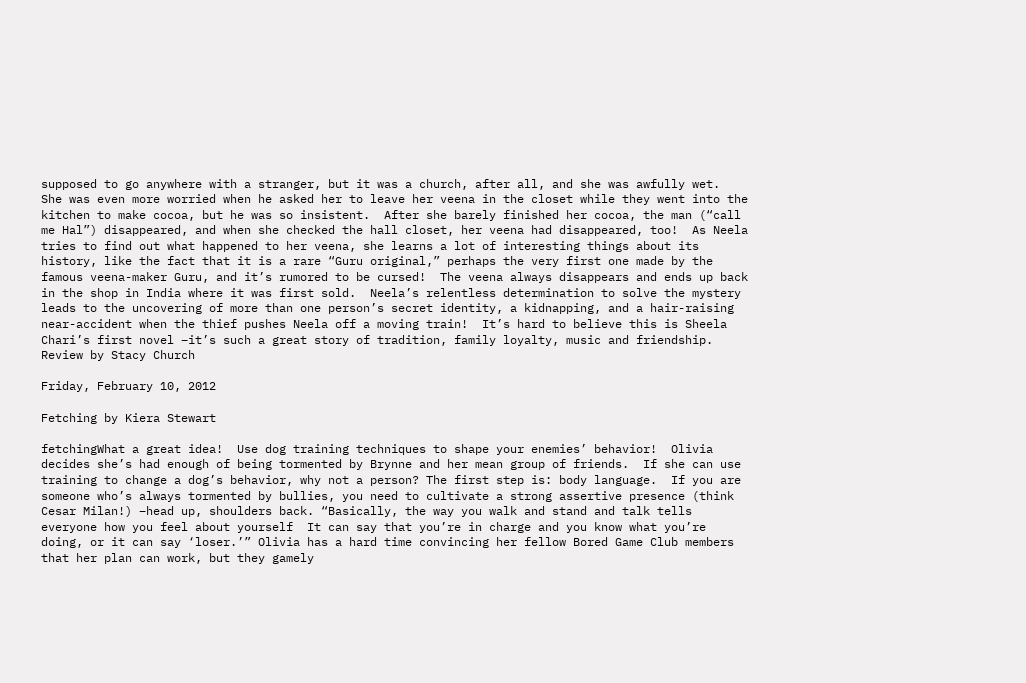supposed to go anywhere with a stranger, but it was a church, after all, and she was awfully wet.  She was even more worried when he asked her to leave her veena in the closet while they went into the kitchen to make cocoa, but he was so insistent.  After she barely finished her cocoa, the man (“call me Hal”) disappeared, and when she checked the hall closet, her veena had disappeared, too!  As Neela tries to find out what happened to her veena, she learns a lot of interesting things about its history, like the fact that it is a rare “Guru original,” perhaps the very first one made by the famous veena-maker Guru, and it’s rumored to be cursed!  The veena always disappears and ends up back in the shop in India where it was first sold.  Neela’s relentless determination to solve the mystery leads to the uncovering of more than one person’s secret identity, a kidnapping, and a hair-raising near-accident when the thief pushes Neela off a moving train!  It’s hard to believe this is Sheela Chari’s first novel –it’s such a great story of tradition, family loyalty, music and friendship.  Review by Stacy Church

Friday, February 10, 2012

Fetching by Kiera Stewart

fetchingWhat a great idea!  Use dog training techniques to shape your enemies’ behavior!  Olivia decides she’s had enough of being tormented by Brynne and her mean group of friends.  If she can use training to change a dog’s behavior, why not a person? The first step is: body language.  If you are someone who’s always tormented by bullies, you need to cultivate a strong assertive presence (think Cesar Milan!) –head up, shoulders back. “Basically, the way you walk and stand and talk tells everyone how you feel about yourself  It can say that you’re in charge and you know what you’re doing, or it can say ‘loser.’” Olivia has a hard time convincing her fellow Bored Game Club members that her plan can work, but they gamely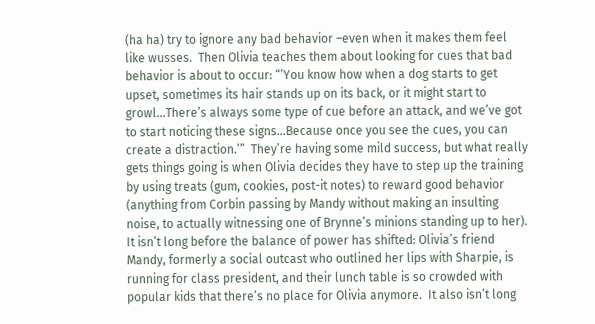(ha ha) try to ignore any bad behavior –even when it makes them feel like wusses.  Then Olivia teaches them about looking for cues that bad behavior is about to occur: “’You know how when a dog starts to get upset, sometimes its hair stands up on its back, or it might start to growl…There’s always some type of cue before an attack, and we’ve got to start noticing these signs…Because once you see the cues, you can create a distraction.’”  They’re having some mild success, but what really gets things going is when Olivia decides they have to step up the training by using treats (gum, cookies, post-it notes) to reward good behavior (anything from Corbin passing by Mandy without making an insulting noise, to actually witnessing one of Brynne’s minions standing up to her).  It isn’t long before the balance of power has shifted: Olivia’s friend Mandy, formerly a social outcast who outlined her lips with Sharpie, is running for class president, and their lunch table is so crowded with popular kids that there’s no place for Olivia anymore.  It also isn’t long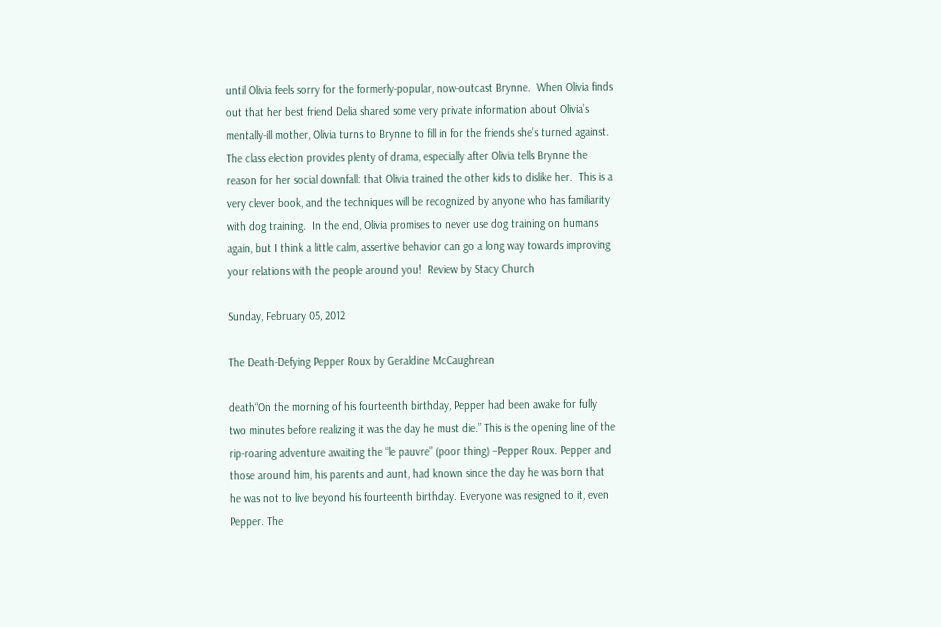until Olivia feels sorry for the formerly-popular, now-outcast Brynne.  When Olivia finds out that her best friend Delia shared some very private information about Olivia’s mentally-ill mother, Olivia turns to Brynne to fill in for the friends she’s turned against.  The class election provides plenty of drama, especially after Olivia tells Brynne the reason for her social downfall: that Olivia trained the other kids to dislike her.  This is a very clever book, and the techniques will be recognized by anyone who has familiarity with dog training.  In the end, Olivia promises to never use dog training on humans again, but I think a little calm, assertive behavior can go a long way towards improving your relations with the people around you!  Review by Stacy Church

Sunday, February 05, 2012

The Death-Defying Pepper Roux by Geraldine McCaughrean

death“On the morning of his fourteenth birthday, Pepper had been awake for fully two minutes before realizing it was the day he must die.” This is the opening line of the rip-roaring adventure awaiting the “le pauvre” (poor thing) –Pepper Roux. Pepper and those around him, his parents and aunt, had known since the day he was born that he was not to live beyond his fourteenth birthday. Everyone was resigned to it, even Pepper. The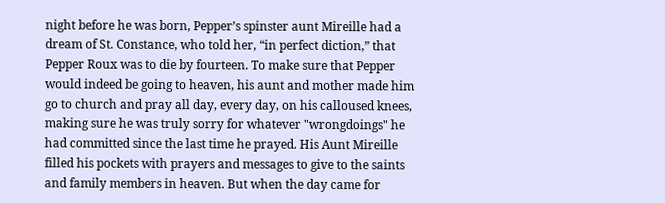night before he was born, Pepper’s spinster aunt Mireille had a dream of St. Constance, who told her, “in perfect diction,” that Pepper Roux was to die by fourteen. To make sure that Pepper would indeed be going to heaven, his aunt and mother made him go to church and pray all day, every day, on his calloused knees, making sure he was truly sorry for whatever "wrongdoings" he had committed since the last time he prayed. His Aunt Mireille filled his pockets with prayers and messages to give to the saints and family members in heaven. But when the day came for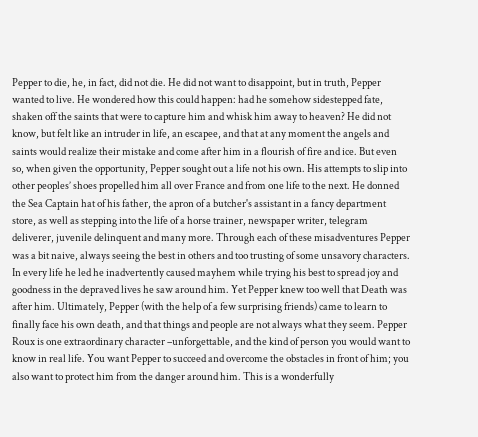Pepper to die, he, in fact, did not die. He did not want to disappoint, but in truth, Pepper wanted to live. He wondered how this could happen: had he somehow sidestepped fate, shaken off the saints that were to capture him and whisk him away to heaven? He did not know, but felt like an intruder in life, an escapee, and that at any moment the angels and saints would realize their mistake and come after him in a flourish of fire and ice. But even so, when given the opportunity, Pepper sought out a life not his own. His attempts to slip into other peoples’ shoes propelled him all over France and from one life to the next. He donned the Sea Captain hat of his father, the apron of a butcher's assistant in a fancy department store, as well as stepping into the life of a horse trainer, newspaper writer, telegram deliverer, juvenile delinquent and many more. Through each of these misadventures Pepper was a bit naive, always seeing the best in others and too trusting of some unsavory characters. In every life he led he inadvertently caused mayhem while trying his best to spread joy and goodness in the depraved lives he saw around him. Yet Pepper knew too well that Death was after him. Ultimately, Pepper (with the help of a few surprising friends) came to learn to finally face his own death, and that things and people are not always what they seem. Pepper Roux is one extraordinary character –unforgettable, and the kind of person you would want to know in real life. You want Pepper to succeed and overcome the obstacles in front of him; you also want to protect him from the danger around him. This is a wonderfully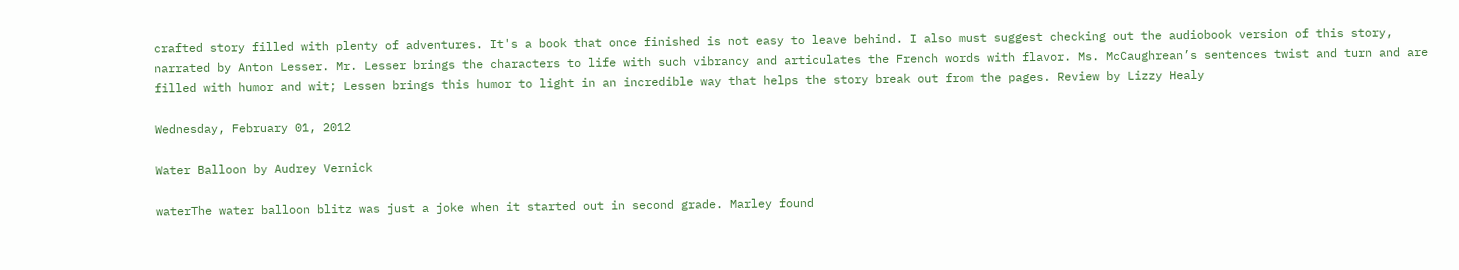crafted story filled with plenty of adventures. It's a book that once finished is not easy to leave behind. I also must suggest checking out the audiobook version of this story, narrated by Anton Lesser. Mr. Lesser brings the characters to life with such vibrancy and articulates the French words with flavor. Ms. McCaughrean’s sentences twist and turn and are filled with humor and wit; Lessen brings this humor to light in an incredible way that helps the story break out from the pages. Review by Lizzy Healy

Wednesday, February 01, 2012

Water Balloon by Audrey Vernick

waterThe water balloon blitz was just a joke when it started out in second grade. Marley found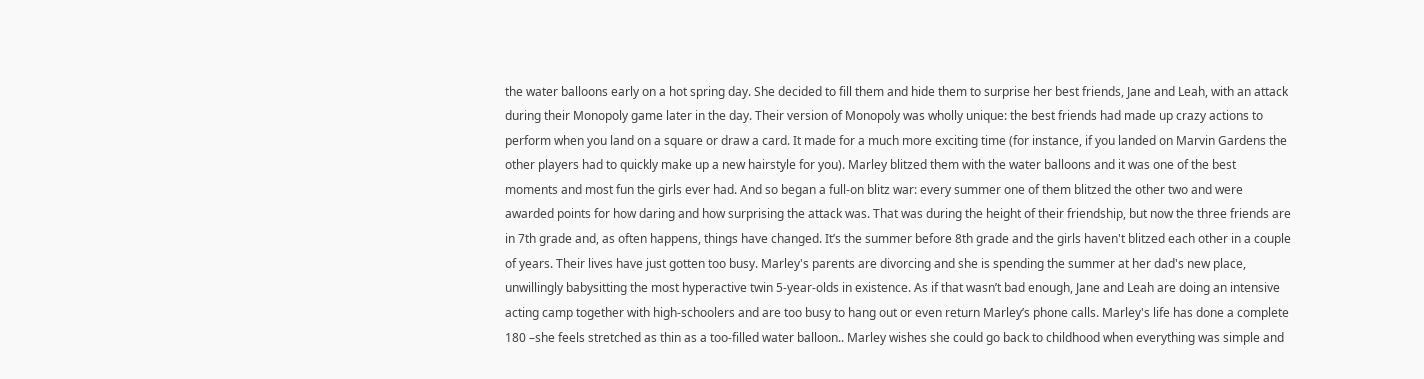the water balloons early on a hot spring day. She decided to fill them and hide them to surprise her best friends, Jane and Leah, with an attack during their Monopoly game later in the day. Their version of Monopoly was wholly unique: the best friends had made up crazy actions to perform when you land on a square or draw a card. It made for a much more exciting time (for instance, if you landed on Marvin Gardens the other players had to quickly make up a new hairstyle for you). Marley blitzed them with the water balloons and it was one of the best moments and most fun the girls ever had. And so began a full-on blitz war: every summer one of them blitzed the other two and were awarded points for how daring and how surprising the attack was. That was during the height of their friendship, but now the three friends are in 7th grade and, as often happens, things have changed. It’s the summer before 8th grade and the girls haven't blitzed each other in a couple of years. Their lives have just gotten too busy. Marley's parents are divorcing and she is spending the summer at her dad's new place, unwillingly babysitting the most hyperactive twin 5-year-olds in existence. As if that wasn’t bad enough, Jane and Leah are doing an intensive acting camp together with high-schoolers and are too busy to hang out or even return Marley’s phone calls. Marley's life has done a complete 180 –she feels stretched as thin as a too-filled water balloon.. Marley wishes she could go back to childhood when everything was simple and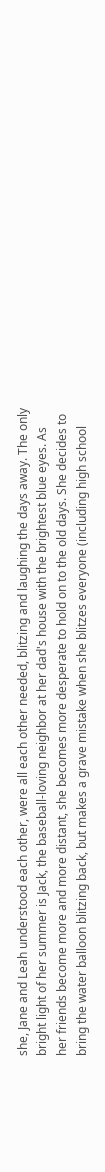she, Jane and Leah understood each other, were all each other needed, blitzing and laughing the days away. The only bright light of her summer is Jack, the baseball-loving neighbor at her dad's house with the brightest blue eyes. As her friends become more and more distant, she becomes more desperate to hold on to the old days. She decides to bring the water balloon blitzing back, but makes a grave mistake when she blitzes everyone (including high school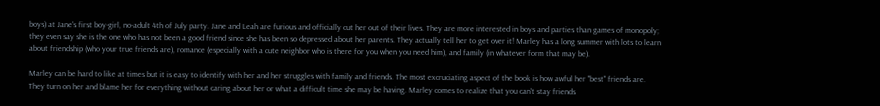boys) at Jane's first boy-girl, no-adult 4th of July party. Jane and Leah are furious and officially cut her out of their lives. They are more interested in boys and parties than games of monopoly; they even say she is the one who has not been a good friend since she has been so depressed about her parents. They actually tell her to get over it! Marley has a long summer with lots to learn about friendship (who your true friends are), romance (especially with a cute neighbor who is there for you when you need him), and family (in whatever form that may be).

Marley can be hard to like at times but it is easy to identify with her and her struggles with family and friends. The most excruciating aspect of the book is how awful her "best" friends are. They turn on her and blame her for everything without caring about her or what a difficult time she may be having. Marley comes to realize that you can't stay friends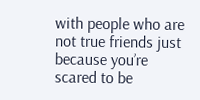with people who are not true friends just because you’re scared to be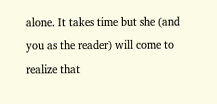alone. It takes time but she (and you as the reader) will come to realize that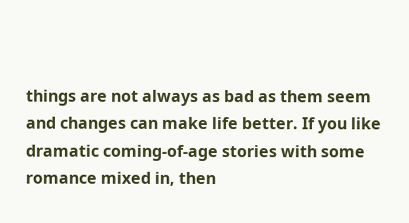things are not always as bad as them seem and changes can make life better. If you like dramatic coming-of-age stories with some romance mixed in, then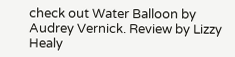check out Water Balloon by Audrey Vernick. Review by Lizzy Healy